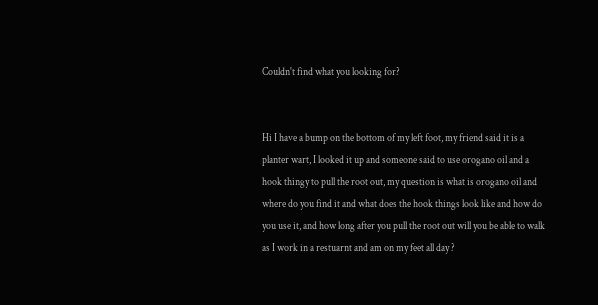Couldn't find what you looking for?


Hi I have a bump on the bottom of my left foot, my friend said it is a planter wart, I looked it up and someone said to use orogano oil and a hook thingy to pull the root out, my question is what is orogano oil and where do you find it and what does the hook things look like and how do you use it, and how long after you pull the root out will you be able to walk as I work in a restuarnt and am on my feet all day ?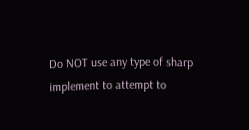Do NOT use any type of sharp implement to attempt to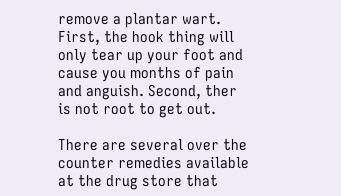remove a plantar wart. First, the hook thing will only tear up your foot and cause you months of pain and anguish. Second, ther is not root to get out.

There are several over the counter remedies available at the drug store that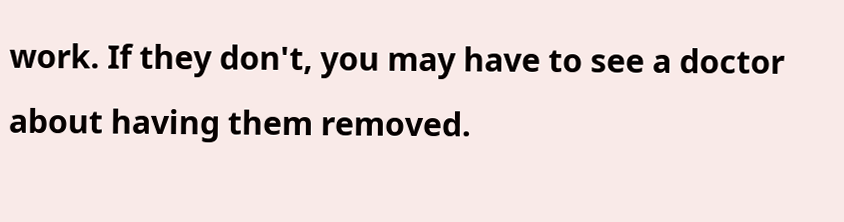work. If they don't, you may have to see a doctor about having them removed.